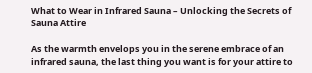What to Wear in Infrared Sauna – Unlocking the Secrets of Sauna Attire

As the warmth envelops you in the serene embrace of an infrared sauna, the last thing you want is for your attire to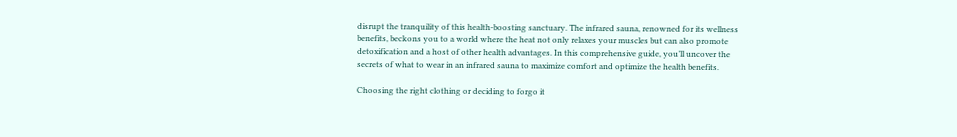disrupt the tranquility of this health-boosting sanctuary. The infrared sauna, renowned for its wellness benefits, beckons you to a world where the heat not only relaxes your muscles but can also promote detoxification and a host of other health advantages. In this comprehensive guide, you’ll uncover the secrets of what to wear in an infrared sauna to maximize comfort and optimize the health benefits.

Choosing the right clothing or deciding to forgo it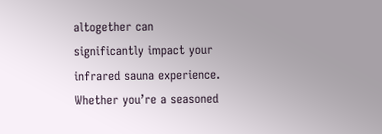altogether can significantly impact your infrared sauna experience. Whether you’re a seasoned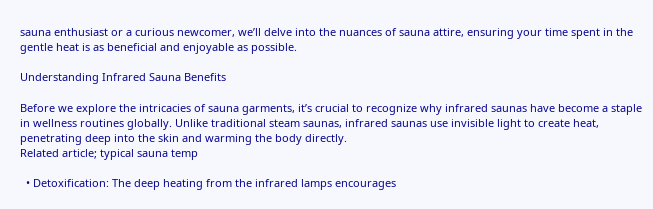sauna enthusiast or a curious newcomer, we’ll delve into the nuances of sauna attire, ensuring your time spent in the gentle heat is as beneficial and enjoyable as possible.

Understanding Infrared Sauna Benefits

Before we explore the intricacies of sauna garments, it’s crucial to recognize why infrared saunas have become a staple in wellness routines globally. Unlike traditional steam saunas, infrared saunas use invisible light to create heat, penetrating deep into the skin and warming the body directly.
Related article; typical sauna temp

  • Detoxification: The deep heating from the infrared lamps encourages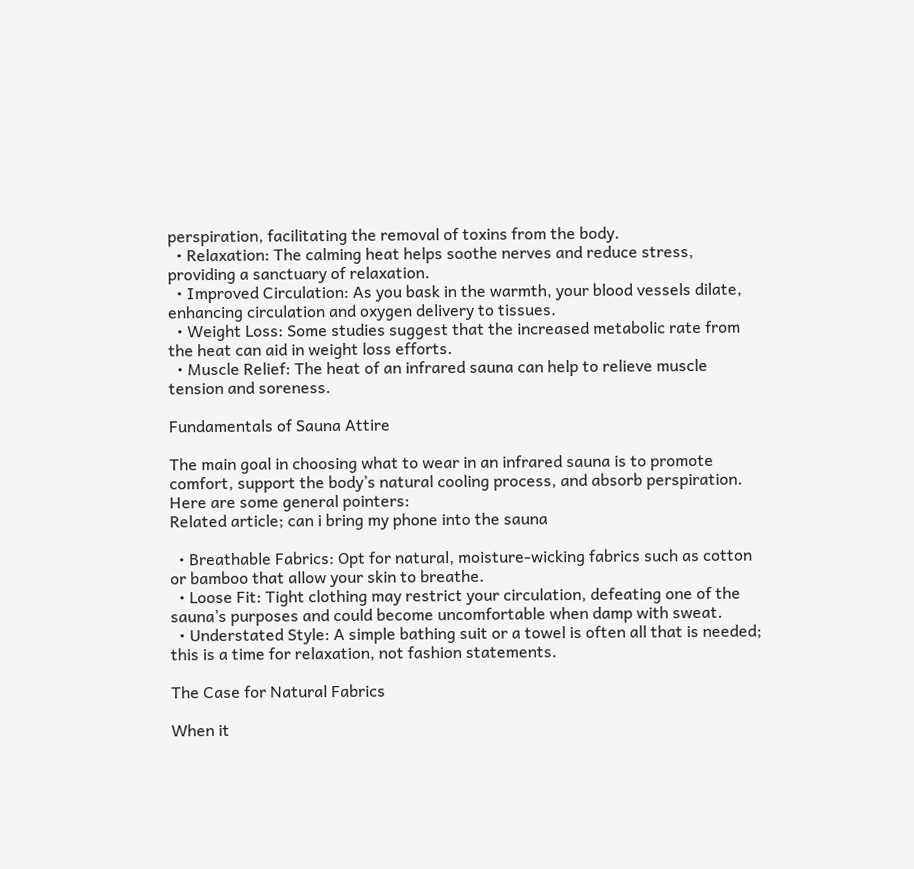perspiration, facilitating the removal of toxins from the body.
  • Relaxation: The calming heat helps soothe nerves and reduce stress, providing a sanctuary of relaxation.
  • Improved Circulation: As you bask in the warmth, your blood vessels dilate, enhancing circulation and oxygen delivery to tissues.
  • Weight Loss: Some studies suggest that the increased metabolic rate from the heat can aid in weight loss efforts.
  • Muscle Relief: The heat of an infrared sauna can help to relieve muscle tension and soreness.

Fundamentals of Sauna Attire

The main goal in choosing what to wear in an infrared sauna is to promote comfort, support the body’s natural cooling process, and absorb perspiration. Here are some general pointers:
Related article; can i bring my phone into the sauna

  • Breathable Fabrics: Opt for natural, moisture-wicking fabrics such as cotton or bamboo that allow your skin to breathe.
  • Loose Fit: Tight clothing may restrict your circulation, defeating one of the sauna’s purposes and could become uncomfortable when damp with sweat.
  • Understated Style: A simple bathing suit or a towel is often all that is needed; this is a time for relaxation, not fashion statements.

The Case for Natural Fabrics

When it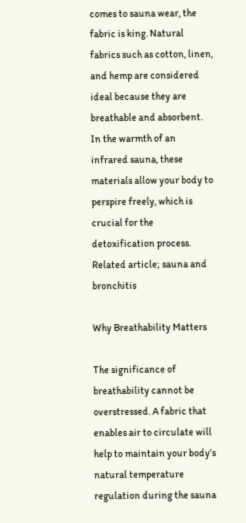comes to sauna wear, the fabric is king. Natural fabrics such as cotton, linen, and hemp are considered ideal because they are breathable and absorbent. In the warmth of an infrared sauna, these materials allow your body to perspire freely, which is crucial for the detoxification process.
Related article; sauna and bronchitis

Why Breathability Matters

The significance of breathability cannot be overstressed. A fabric that enables air to circulate will help to maintain your body’s natural temperature regulation during the sauna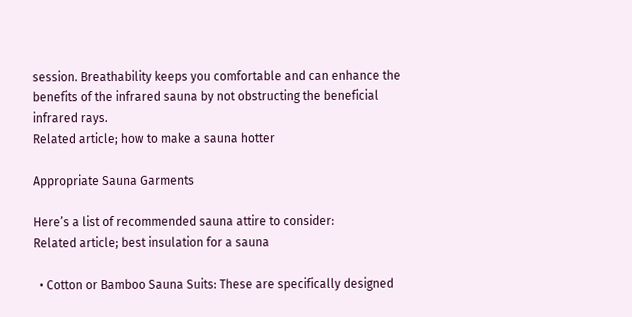session. Breathability keeps you comfortable and can enhance the benefits of the infrared sauna by not obstructing the beneficial infrared rays.
Related article; how to make a sauna hotter

Appropriate Sauna Garments

Here’s a list of recommended sauna attire to consider:
Related article; best insulation for a sauna

  • Cotton or Bamboo Sauna Suits: These are specifically designed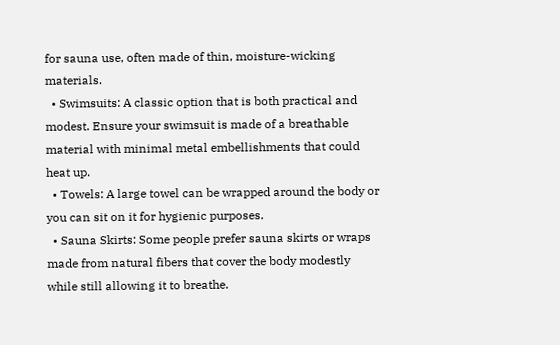for sauna use, often made of thin, moisture-wicking materials.
  • Swimsuits: A classic option that is both practical and modest. Ensure your swimsuit is made of a breathable material with minimal metal embellishments that could heat up.
  • Towels: A large towel can be wrapped around the body or you can sit on it for hygienic purposes.
  • Sauna Skirts: Some people prefer sauna skirts or wraps made from natural fibers that cover the body modestly while still allowing it to breathe.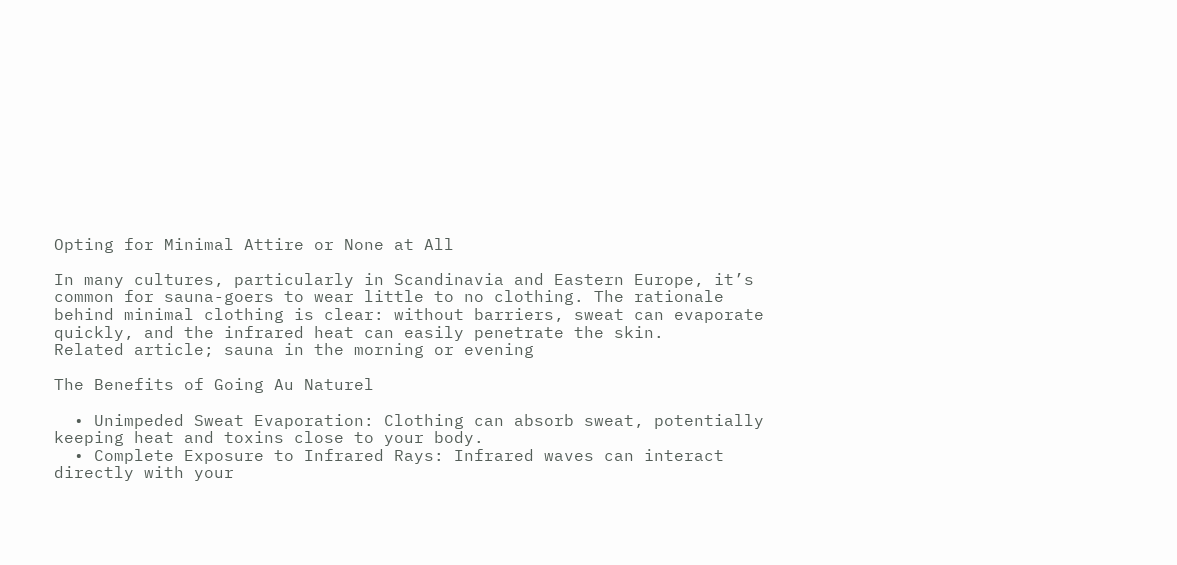Opting for Minimal Attire or None at All

In many cultures, particularly in Scandinavia and Eastern Europe, it’s common for sauna-goers to wear little to no clothing. The rationale behind minimal clothing is clear: without barriers, sweat can evaporate quickly, and the infrared heat can easily penetrate the skin.
Related article; sauna in the morning or evening

The Benefits of Going Au Naturel

  • Unimpeded Sweat Evaporation: Clothing can absorb sweat, potentially keeping heat and toxins close to your body.
  • Complete Exposure to Infrared Rays: Infrared waves can interact directly with your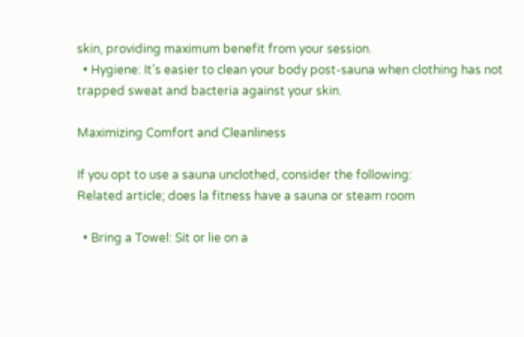skin, providing maximum benefit from your session.
  • Hygiene: It’s easier to clean your body post-sauna when clothing has not trapped sweat and bacteria against your skin.

Maximizing Comfort and Cleanliness

If you opt to use a sauna unclothed, consider the following:
Related article; does la fitness have a sauna or steam room

  • Bring a Towel: Sit or lie on a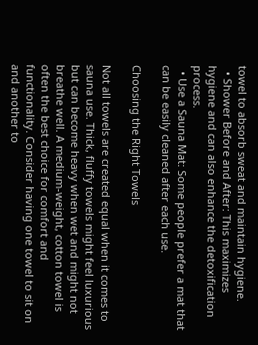towel to absorb sweat and maintain hygiene.
  • Shower Before and After: This maximizes hygiene and can also enhance the detoxification process.
  • Use a Sauna Mat: Some people prefer a mat that can be easily cleaned after each use.

Choosing the Right Towels

Not all towels are created equal when it comes to sauna use. Thick, fluffy towels might feel luxurious but can become heavy when wet and might not breathe well. A medium-weight, cotton towel is often the best choice for comfort and functionality. Consider having one towel to sit on and another to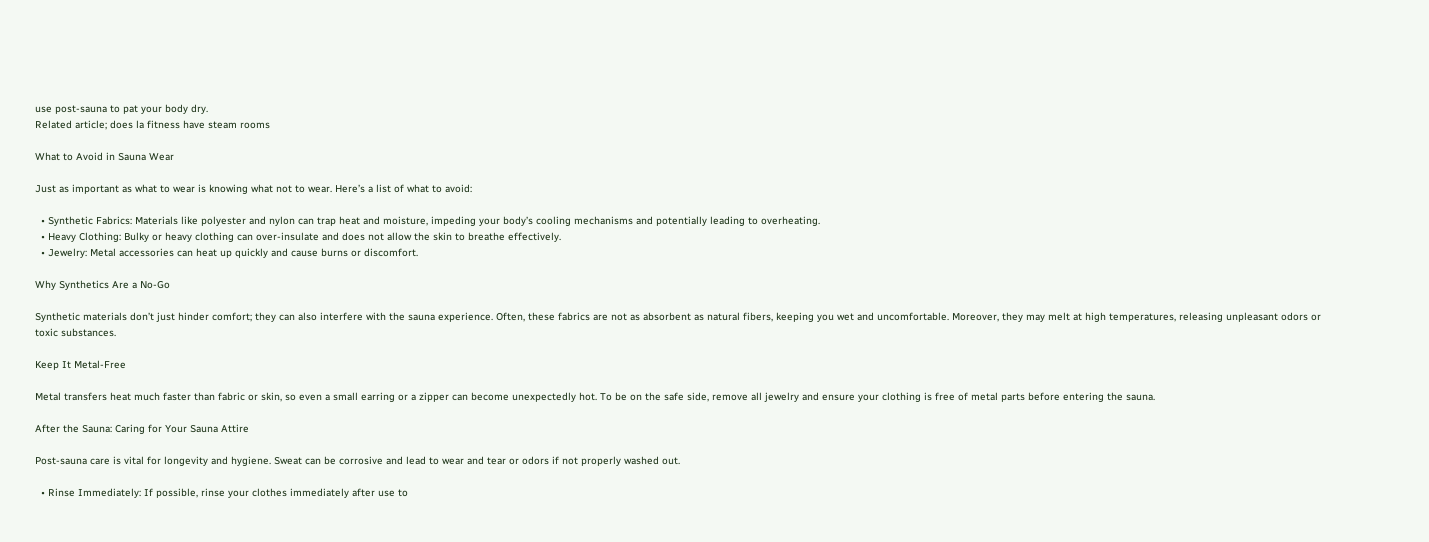use post-sauna to pat your body dry.
Related article; does la fitness have steam rooms

What to Avoid in Sauna Wear

Just as important as what to wear is knowing what not to wear. Here’s a list of what to avoid:

  • Synthetic Fabrics: Materials like polyester and nylon can trap heat and moisture, impeding your body’s cooling mechanisms and potentially leading to overheating.
  • Heavy Clothing: Bulky or heavy clothing can over-insulate and does not allow the skin to breathe effectively.
  • Jewelry: Metal accessories can heat up quickly and cause burns or discomfort.

Why Synthetics Are a No-Go

Synthetic materials don’t just hinder comfort; they can also interfere with the sauna experience. Often, these fabrics are not as absorbent as natural fibers, keeping you wet and uncomfortable. Moreover, they may melt at high temperatures, releasing unpleasant odors or toxic substances.

Keep It Metal-Free

Metal transfers heat much faster than fabric or skin, so even a small earring or a zipper can become unexpectedly hot. To be on the safe side, remove all jewelry and ensure your clothing is free of metal parts before entering the sauna.

After the Sauna: Caring for Your Sauna Attire

Post-sauna care is vital for longevity and hygiene. Sweat can be corrosive and lead to wear and tear or odors if not properly washed out.

  • Rinse Immediately: If possible, rinse your clothes immediately after use to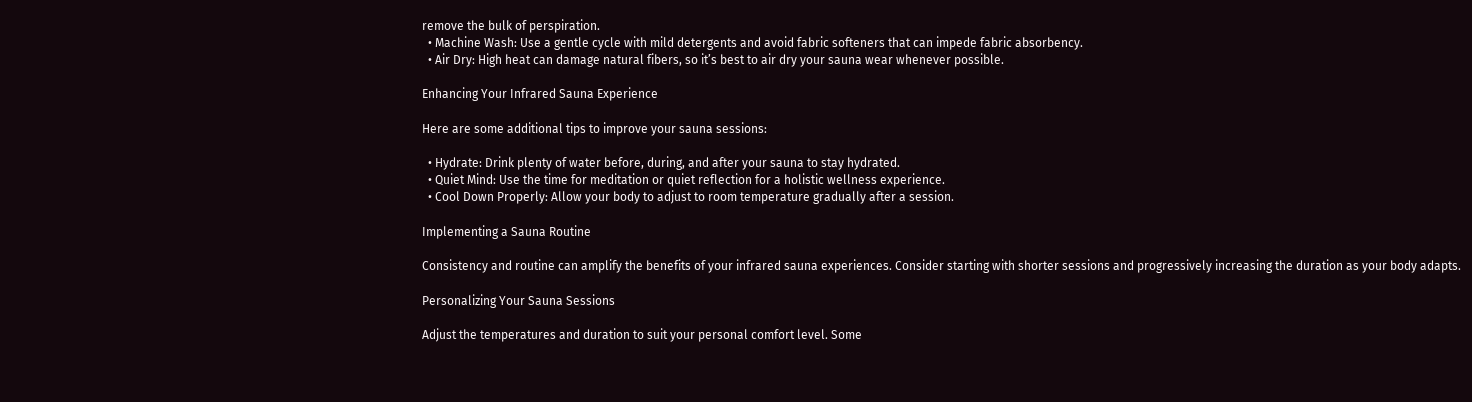remove the bulk of perspiration.
  • Machine Wash: Use a gentle cycle with mild detergents and avoid fabric softeners that can impede fabric absorbency.
  • Air Dry: High heat can damage natural fibers, so it’s best to air dry your sauna wear whenever possible.

Enhancing Your Infrared Sauna Experience

Here are some additional tips to improve your sauna sessions:

  • Hydrate: Drink plenty of water before, during, and after your sauna to stay hydrated.
  • Quiet Mind: Use the time for meditation or quiet reflection for a holistic wellness experience.
  • Cool Down Properly: Allow your body to adjust to room temperature gradually after a session.

Implementing a Sauna Routine

Consistency and routine can amplify the benefits of your infrared sauna experiences. Consider starting with shorter sessions and progressively increasing the duration as your body adapts.

Personalizing Your Sauna Sessions

Adjust the temperatures and duration to suit your personal comfort level. Some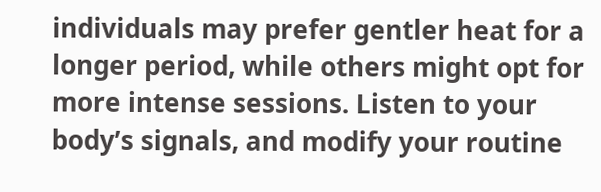individuals may prefer gentler heat for a longer period, while others might opt for more intense sessions. Listen to your body’s signals, and modify your routine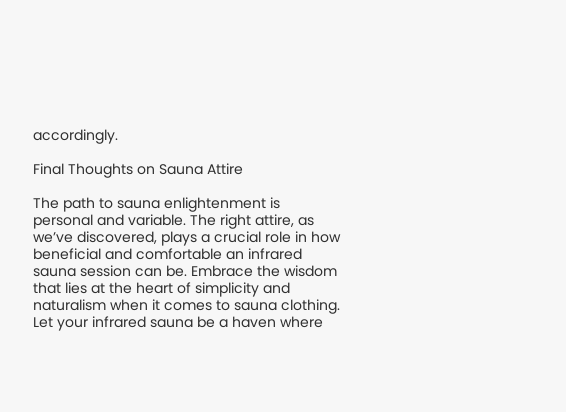accordingly.

Final Thoughts on Sauna Attire

The path to sauna enlightenment is personal and variable. The right attire, as we’ve discovered, plays a crucial role in how beneficial and comfortable an infrared sauna session can be. Embrace the wisdom that lies at the heart of simplicity and naturalism when it comes to sauna clothing. Let your infrared sauna be a haven where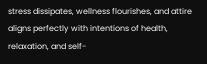stress dissipates, wellness flourishes, and attire aligns perfectly with intentions of health, relaxation, and self-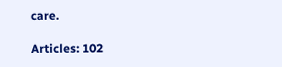care.

Articles: 102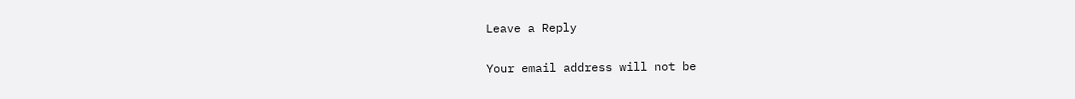Leave a Reply

Your email address will not be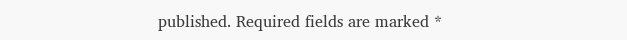published. Required fields are marked *